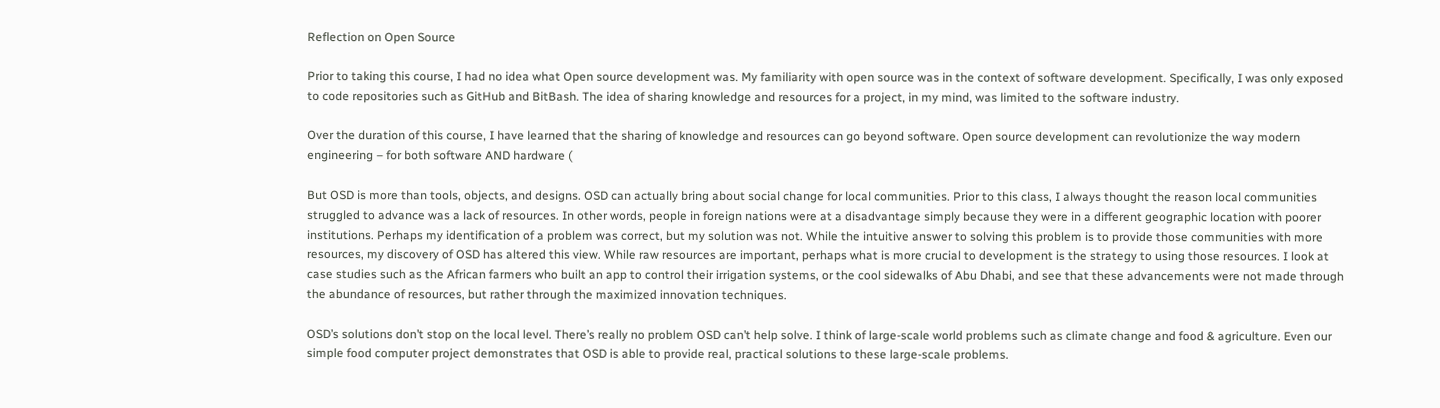Reflection on Open Source

Prior to taking this course, I had no idea what Open source development was. My familiarity with open source was in the context of software development. Specifically, I was only exposed to code repositories such as GitHub and BitBash. The idea of sharing knowledge and resources for a project, in my mind, was limited to the software industry.

Over the duration of this course, I have learned that the sharing of knowledge and resources can go beyond software. Open source development can revolutionize the way modern engineering – for both software AND hardware (

But OSD is more than tools, objects, and designs. OSD can actually bring about social change for local communities. Prior to this class, I always thought the reason local communities struggled to advance was a lack of resources. In other words, people in foreign nations were at a disadvantage simply because they were in a different geographic location with poorer institutions. Perhaps my identification of a problem was correct, but my solution was not. While the intuitive answer to solving this problem is to provide those communities with more resources, my discovery of OSD has altered this view. While raw resources are important, perhaps what is more crucial to development is the strategy to using those resources. I look at case studies such as the African farmers who built an app to control their irrigation systems, or the cool sidewalks of Abu Dhabi, and see that these advancements were not made through the abundance of resources, but rather through the maximized innovation techniques.

OSD’s solutions don’t stop on the local level. There’s really no problem OSD can’t help solve. I think of large-scale world problems such as climate change and food & agriculture. Even our simple food computer project demonstrates that OSD is able to provide real, practical solutions to these large-scale problems.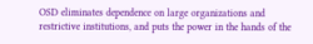OSD eliminates dependence on large organizations and restrictive institutions, and puts the power in the hands of the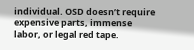individual. OSD doesn’t require expensive parts, immense labor, or legal red tape.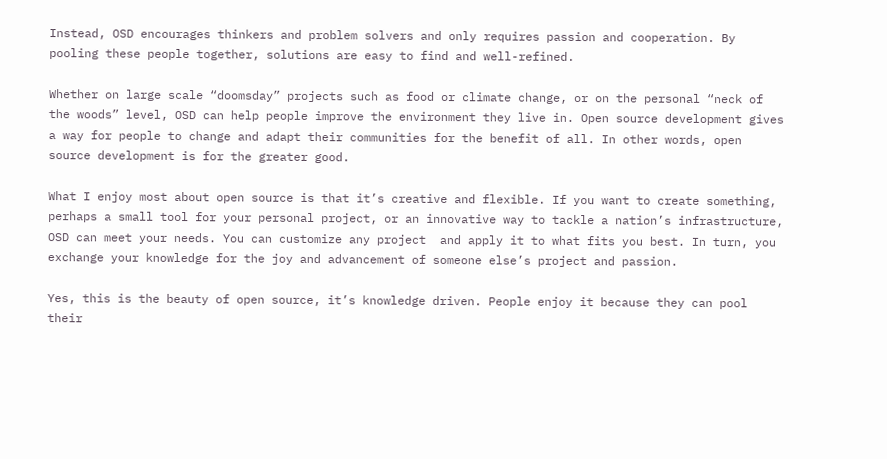Instead, OSD encourages thinkers and problem solvers and only requires passion and cooperation. By pooling these people together, solutions are easy to find and well-refined.

Whether on large scale “doomsday” projects such as food or climate change, or on the personal “neck of the woods” level, OSD can help people improve the environment they live in. Open source development gives a way for people to change and adapt their communities for the benefit of all. In other words, open source development is for the greater good.

What I enjoy most about open source is that it’s creative and flexible. If you want to create something, perhaps a small tool for your personal project, or an innovative way to tackle a nation’s infrastructure, OSD can meet your needs. You can customize any project  and apply it to what fits you best. In turn, you exchange your knowledge for the joy and advancement of someone else’s project and passion.

Yes, this is the beauty of open source, it’s knowledge driven. People enjoy it because they can pool their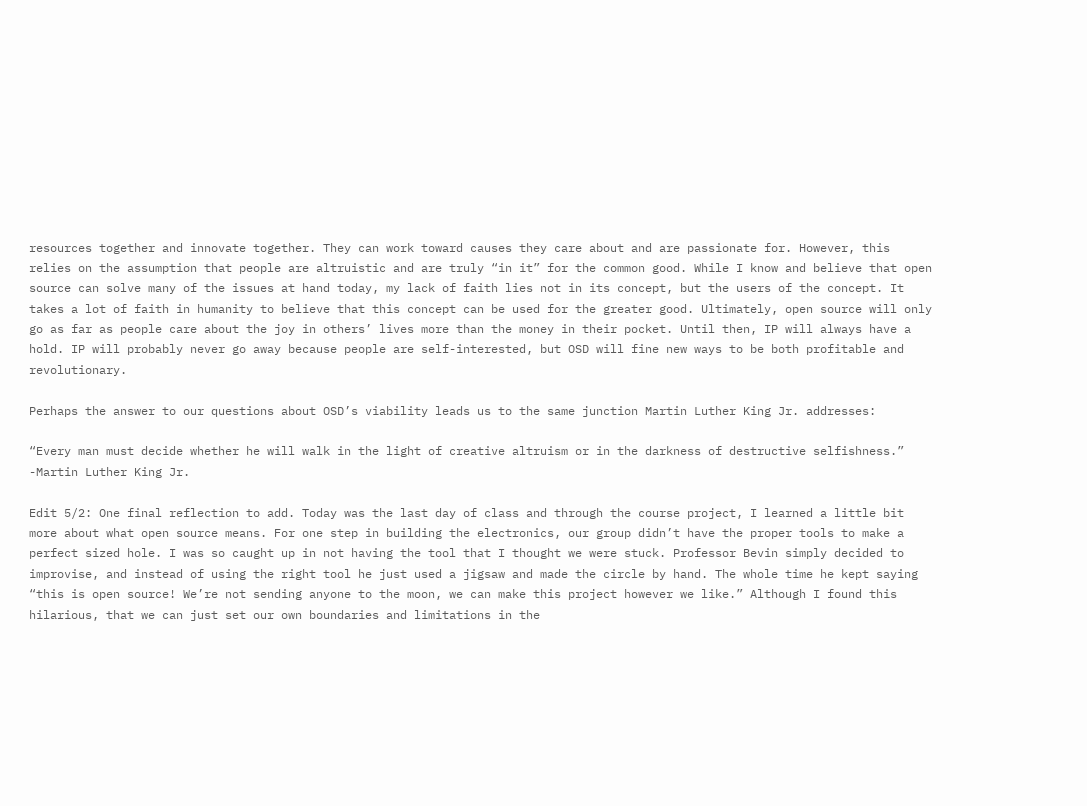resources together and innovate together. They can work toward causes they care about and are passionate for. However, this relies on the assumption that people are altruistic and are truly “in it” for the common good. While I know and believe that open source can solve many of the issues at hand today, my lack of faith lies not in its concept, but the users of the concept. It takes a lot of faith in humanity to believe that this concept can be used for the greater good. Ultimately, open source will only go as far as people care about the joy in others’ lives more than the money in their pocket. Until then, IP will always have a hold. IP will probably never go away because people are self-interested, but OSD will fine new ways to be both profitable and revolutionary.

Perhaps the answer to our questions about OSD’s viability leads us to the same junction Martin Luther King Jr. addresses:

“Every man must decide whether he will walk in the light of creative altruism or in the darkness of destructive selfishness.” -Martin Luther King Jr.

Edit 5/2: One final reflection to add. Today was the last day of class and through the course project, I learned a little bit more about what open source means. For one step in building the electronics, our group didn’t have the proper tools to make a perfect sized hole. I was so caught up in not having the tool that I thought we were stuck. Professor Bevin simply decided to improvise, and instead of using the right tool he just used a jigsaw and made the circle by hand. The whole time he kept saying “this is open source! We’re not sending anyone to the moon, we can make this project however we like.” Although I found this hilarious, that we can just set our own boundaries and limitations in the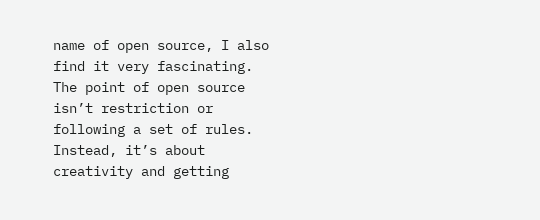name of open source, I also find it very fascinating. The point of open source isn’t restriction or following a set of rules. Instead, it’s about creativity and getting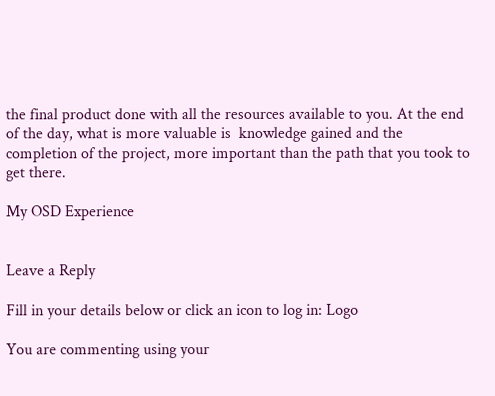the final product done with all the resources available to you. At the end of the day, what is more valuable is  knowledge gained and the completion of the project, more important than the path that you took to get there.

My OSD Experience


Leave a Reply

Fill in your details below or click an icon to log in: Logo

You are commenting using your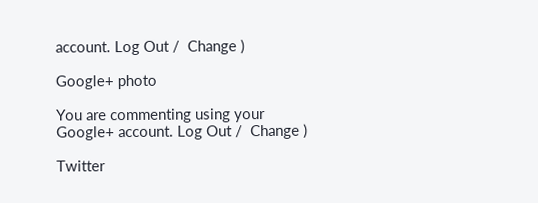account. Log Out /  Change )

Google+ photo

You are commenting using your Google+ account. Log Out /  Change )

Twitter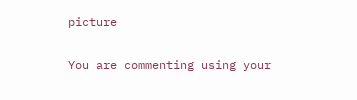picture

You are commenting using your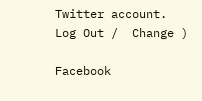Twitter account. Log Out /  Change )

Facebook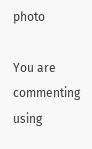photo

You are commenting using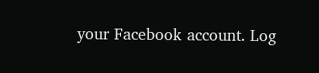your Facebook account. Log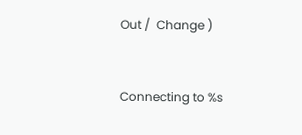Out /  Change )


Connecting to %s